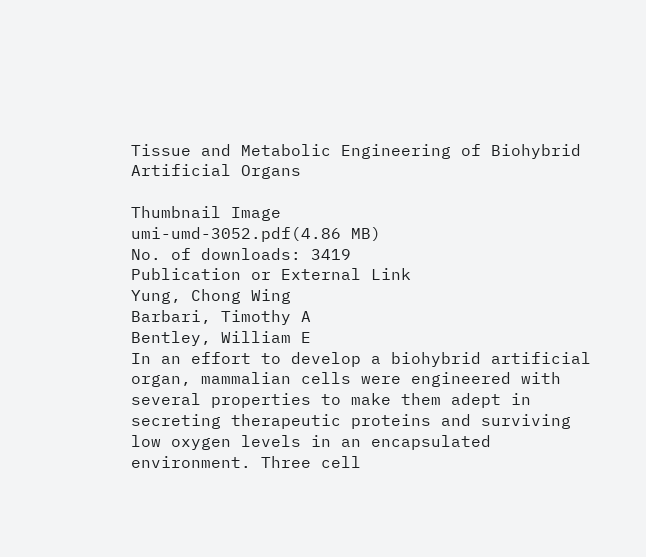Tissue and Metabolic Engineering of Biohybrid Artificial Organs

Thumbnail Image
umi-umd-3052.pdf(4.86 MB)
No. of downloads: 3419
Publication or External Link
Yung, Chong Wing
Barbari, Timothy A
Bentley, William E
In an effort to develop a biohybrid artificial organ, mammalian cells were engineered with several properties to make them adept in secreting therapeutic proteins and surviving low oxygen levels in an encapsulated environment. Three cell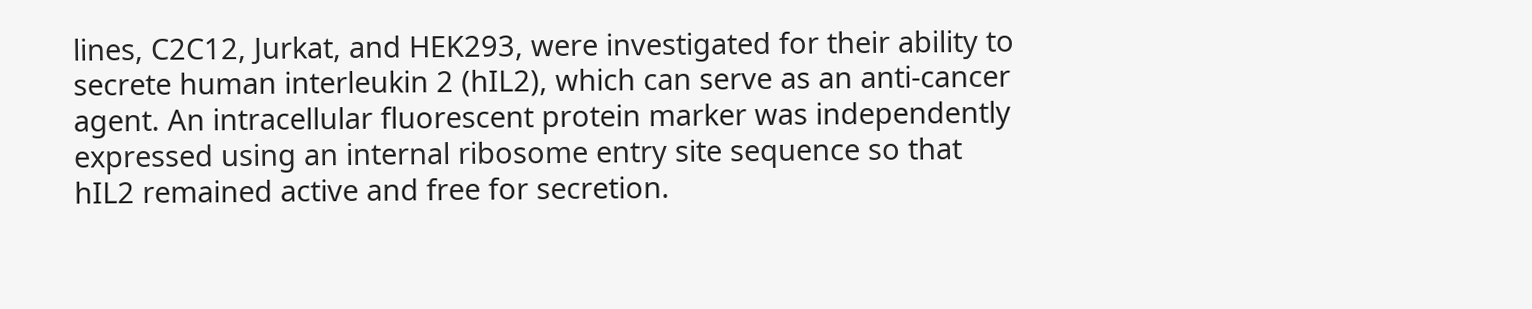lines, C2C12, Jurkat, and HEK293, were investigated for their ability to secrete human interleukin 2 (hIL2), which can serve as an anti-cancer agent. An intracellular fluorescent protein marker was independently expressed using an internal ribosome entry site sequence so that hIL2 remained active and free for secretion.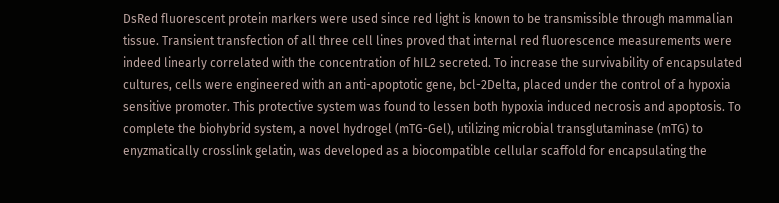DsRed fluorescent protein markers were used since red light is known to be transmissible through mammalian tissue. Transient transfection of all three cell lines proved that internal red fluorescence measurements were indeed linearly correlated with the concentration of hIL2 secreted. To increase the survivability of encapsulated cultures, cells were engineered with an anti-apoptotic gene, bcl-2Delta, placed under the control of a hypoxia sensitive promoter. This protective system was found to lessen both hypoxia induced necrosis and apoptosis. To complete the biohybrid system, a novel hydrogel (mTG-Gel), utilizing microbial transglutaminase (mTG) to enyzmatically crosslink gelatin, was developed as a biocompatible cellular scaffold for encapsulating the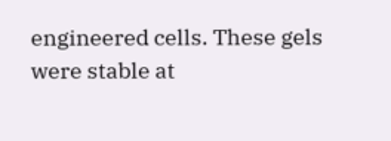engineered cells. These gels were stable at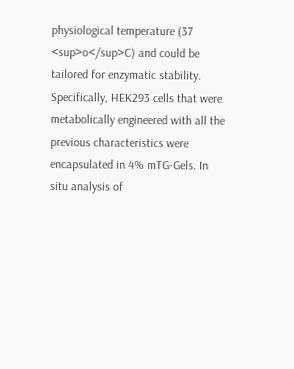physiological temperature (37 <sup>o</sup>C) and could be tailored for enzymatic stability. Specifically, HEK293 cells that were metabolically engineered with all the previous characteristics were encapsulated in 4% mTG-Gels. In situ analysis of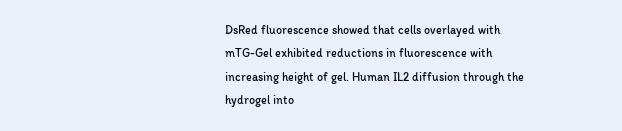DsRed fluorescence showed that cells overlayed with mTG-Gel exhibited reductions in fluorescence with increasing height of gel. Human IL2 diffusion through the hydrogel into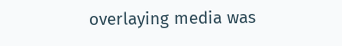overlaying media was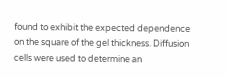found to exhibit the expected dependence on the square of the gel thickness. Diffusion cells were used to determine an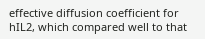effective diffusion coefficient for hIL2, which compared well to that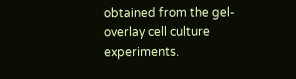obtained from the gel-overlay cell culture experiments.